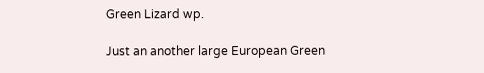Green Lizard wp.

Just an another large European Green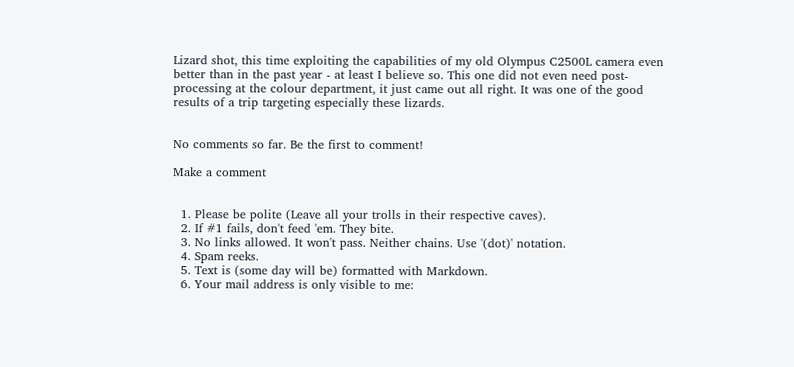Lizard shot, this time exploiting the capabilities of my old Olympus C2500L camera even better than in the past year - at least I believe so. This one did not even need post-processing at the colour department, it just came out all right. It was one of the good results of a trip targeting especially these lizards.


No comments so far. Be the first to comment!

Make a comment


  1. Please be polite (Leave all your trolls in their respective caves).
  2. If #1 fails, don't feed 'em. They bite.
  3. No links allowed. It won't pass. Neither chains. Use '(dot)' notation.
  4. Spam reeks.
  5. Text is (some day will be) formatted with Markdown.
  6. Your mail address is only visible to me: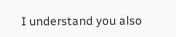I understand you also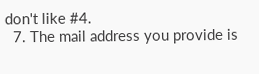don't like #4.
  7. The mail address you provide is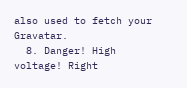also used to fetch your Gravatar.
  8. Danger! High voltage! Right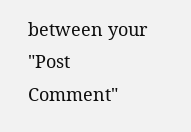between your "Post Comment"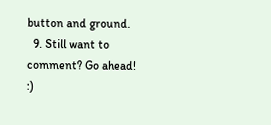button and ground.
  9. Still want to comment? Go ahead! :)